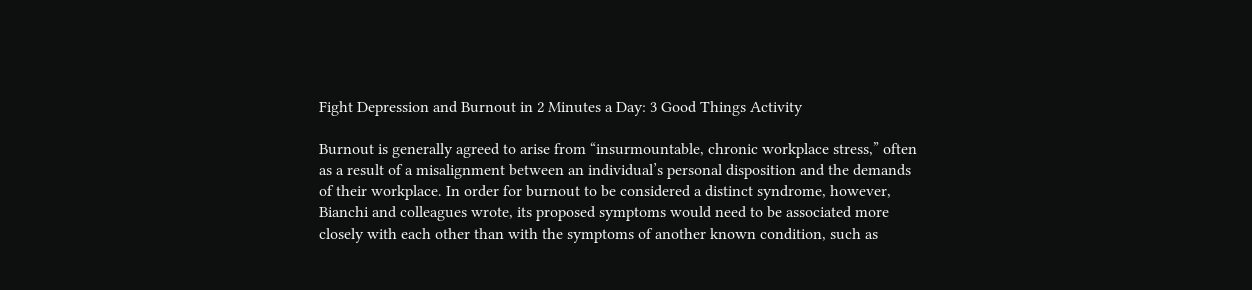Fight Depression and Burnout in 2 Minutes a Day: 3 Good Things Activity

Burnout is generally agreed to arise from “insurmountable, chronic workplace stress,” often as a result of a misalignment between an individual’s personal disposition and the demands of their workplace. In order for burnout to be considered a distinct syndrome, however, Bianchi and colleagues wrote, its proposed symptoms would need to be associated more closely with each other than with the symptoms of another known condition, such as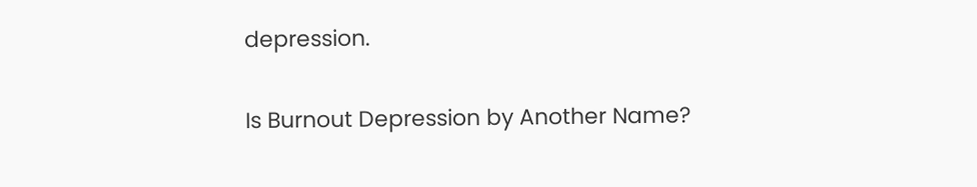depression.

Is Burnout Depression by Another Name?